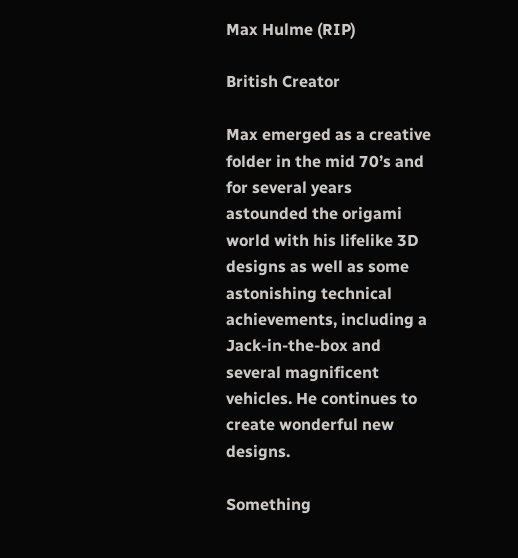Max Hulme (RIP)

British Creator

Max emerged as a creative folder in the mid 70’s and for several years astounded the origami world with his lifelike 3D designs as well as some astonishing technical achievements, including a Jack-in-the-box and several magnificent vehicles. He continues to create wonderful new designs.

Something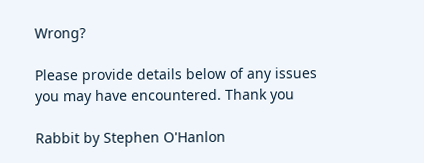Wrong?

Please provide details below of any issues you may have encountered. Thank you

Rabbit by Stephen O'Hanlon